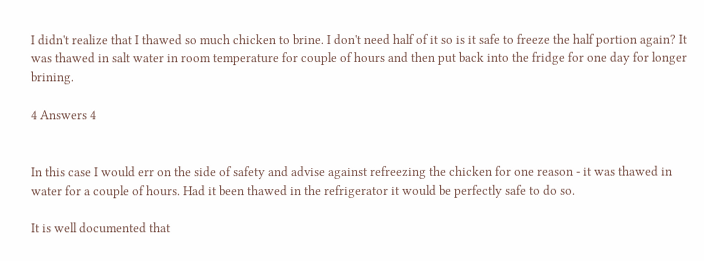I didn't realize that I thawed so much chicken to brine. I don't need half of it so is it safe to freeze the half portion again? It was thawed in salt water in room temperature for couple of hours and then put back into the fridge for one day for longer brining.

4 Answers 4


In this case I would err on the side of safety and advise against refreezing the chicken for one reason - it was thawed in water for a couple of hours. Had it been thawed in the refrigerator it would be perfectly safe to do so.

It is well documented that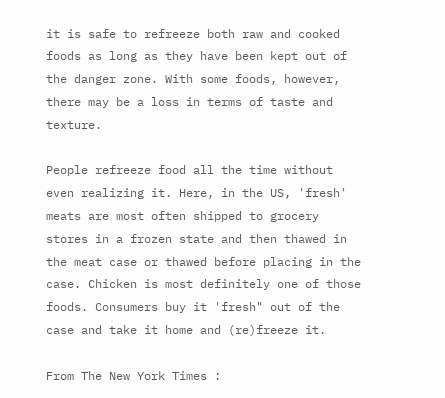it is safe to refreeze both raw and cooked foods as long as they have been kept out of the danger zone. With some foods, however, there may be a loss in terms of taste and texture.

People refreeze food all the time without even realizing it. Here, in the US, 'fresh' meats are most often shipped to grocery stores in a frozen state and then thawed in the meat case or thawed before placing in the case. Chicken is most definitely one of those foods. Consumers buy it 'fresh" out of the case and take it home and (re)freeze it.

From The New York Times :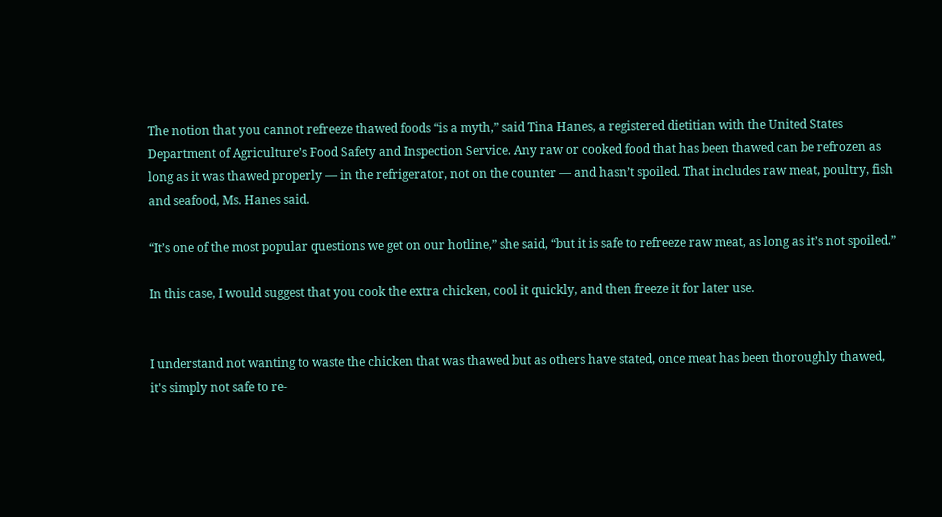The notion that you cannot refreeze thawed foods “is a myth,” said Tina Hanes, a registered dietitian with the United States Department of Agriculture’s Food Safety and Inspection Service. Any raw or cooked food that has been thawed can be refrozen as long as it was thawed properly — in the refrigerator, not on the counter — and hasn’t spoiled. That includes raw meat, poultry, fish and seafood, Ms. Hanes said.

“It’s one of the most popular questions we get on our hotline,” she said, “but it is safe to refreeze raw meat, as long as it’s not spoiled.”

In this case, I would suggest that you cook the extra chicken, cool it quickly, and then freeze it for later use.


I understand not wanting to waste the chicken that was thawed but as others have stated, once meat has been thoroughly thawed, it's simply not safe to re-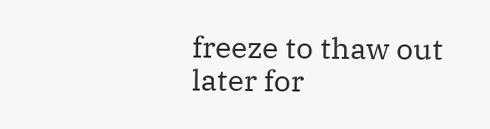freeze to thaw out later for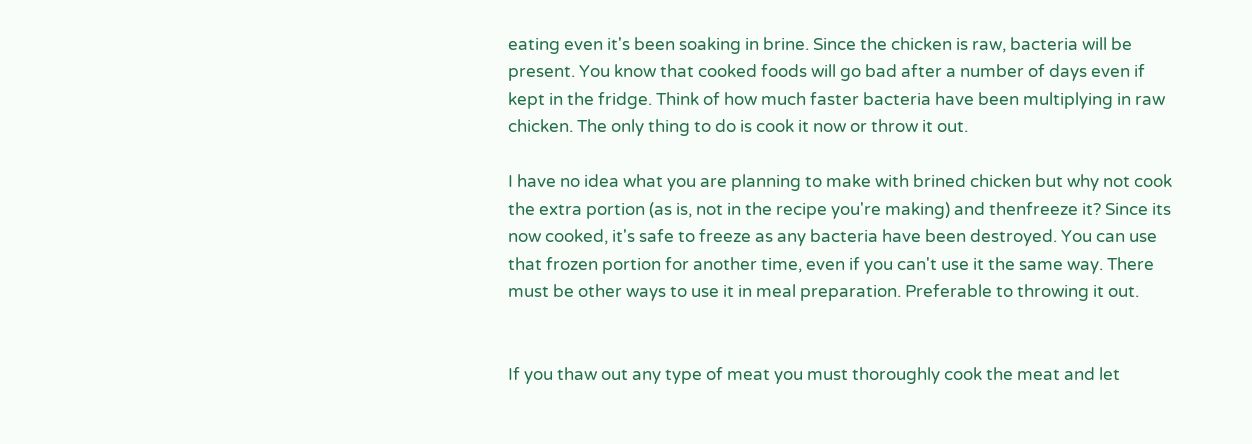eating even it's been soaking in brine. Since the chicken is raw, bacteria will be present. You know that cooked foods will go bad after a number of days even if kept in the fridge. Think of how much faster bacteria have been multiplying in raw chicken. The only thing to do is cook it now or throw it out.

I have no idea what you are planning to make with brined chicken but why not cook the extra portion (as is, not in the recipe you're making) and thenfreeze it? Since its now cooked, it's safe to freeze as any bacteria have been destroyed. You can use that frozen portion for another time, even if you can't use it the same way. There must be other ways to use it in meal preparation. Preferable to throwing it out.


If you thaw out any type of meat you must thoroughly cook the meat and let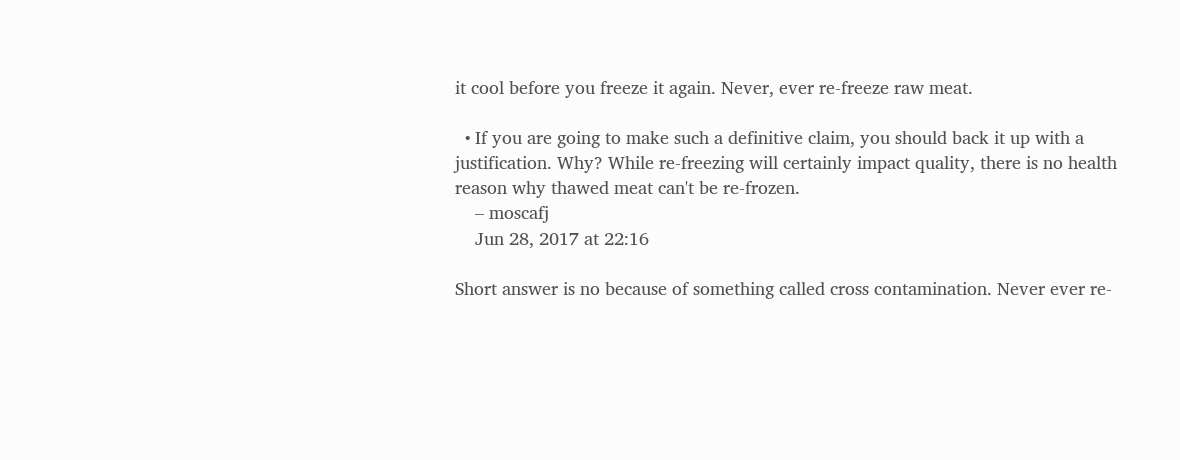it cool before you freeze it again. Never, ever re-freeze raw meat.

  • If you are going to make such a definitive claim, you should back it up with a justification. Why? While re-freezing will certainly impact quality, there is no health reason why thawed meat can't be re-frozen.
    – moscafj
    Jun 28, 2017 at 22:16

Short answer is no because of something called cross contamination. Never ever re-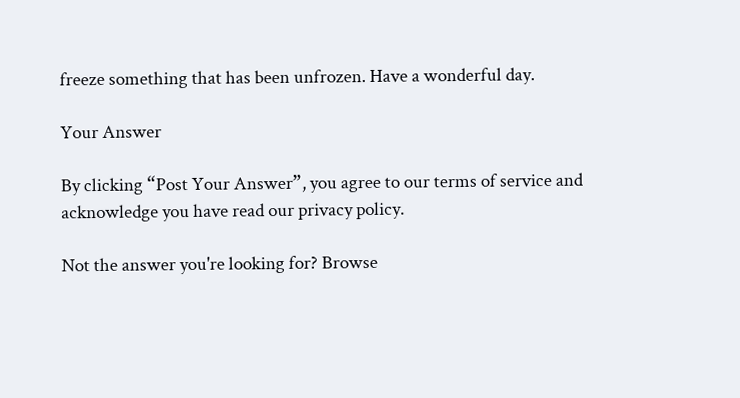freeze something that has been unfrozen. Have a wonderful day.

Your Answer

By clicking “Post Your Answer”, you agree to our terms of service and acknowledge you have read our privacy policy.

Not the answer you're looking for? Browse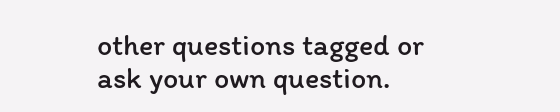other questions tagged or ask your own question.